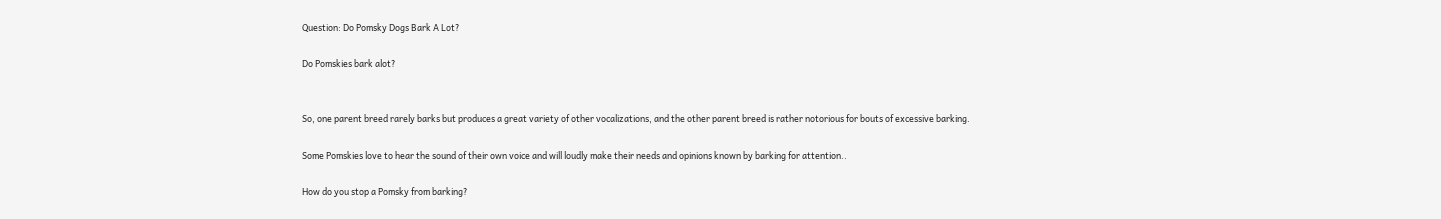Question: Do Pomsky Dogs Bark A Lot?

Do Pomskies bark alot?


So, one parent breed rarely barks but produces a great variety of other vocalizations, and the other parent breed is rather notorious for bouts of excessive barking.

Some Pomskies love to hear the sound of their own voice and will loudly make their needs and opinions known by barking for attention..

How do you stop a Pomsky from barking?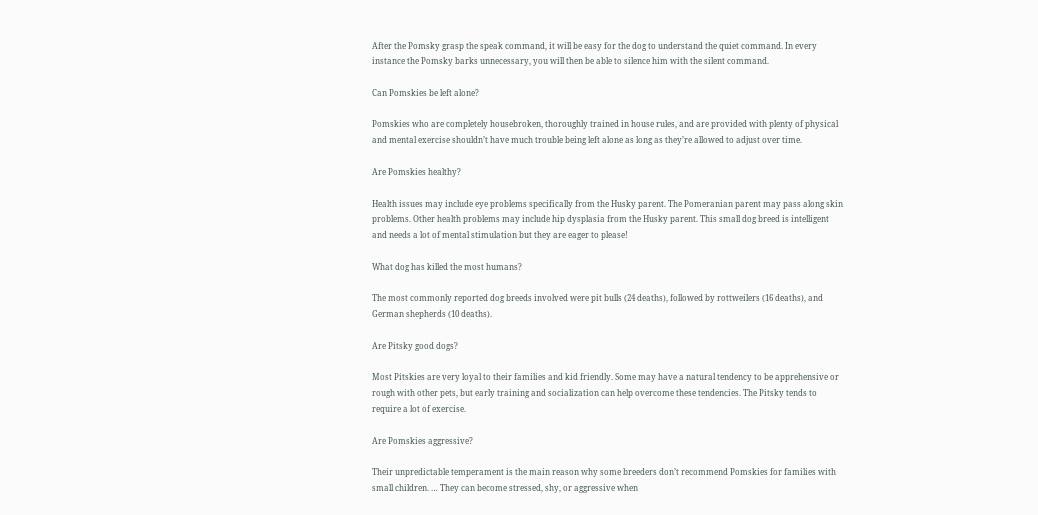After the Pomsky grasp the speak command, it will be easy for the dog to understand the quiet command. In every instance the Pomsky barks unnecessary, you will then be able to silence him with the silent command.

Can Pomskies be left alone?

Pomskies who are completely housebroken, thoroughly trained in house rules, and are provided with plenty of physical and mental exercise shouldn’t have much trouble being left alone as long as they’re allowed to adjust over time.

Are Pomskies healthy?

Health issues may include eye problems specifically from the Husky parent. The Pomeranian parent may pass along skin problems. Other health problems may include hip dysplasia from the Husky parent. This small dog breed is intelligent and needs a lot of mental stimulation but they are eager to please!

What dog has killed the most humans?

The most commonly reported dog breeds involved were pit bulls (24 deaths), followed by rottweilers (16 deaths), and German shepherds (10 deaths).

Are Pitsky good dogs?

Most Pitskies are very loyal to their families and kid friendly. Some may have a natural tendency to be apprehensive or rough with other pets, but early training and socialization can help overcome these tendencies. The Pitsky tends to require a lot of exercise.

Are Pomskies aggressive?

Their unpredictable temperament is the main reason why some breeders don’t recommend Pomskies for families with small children. … They can become stressed, shy, or aggressive when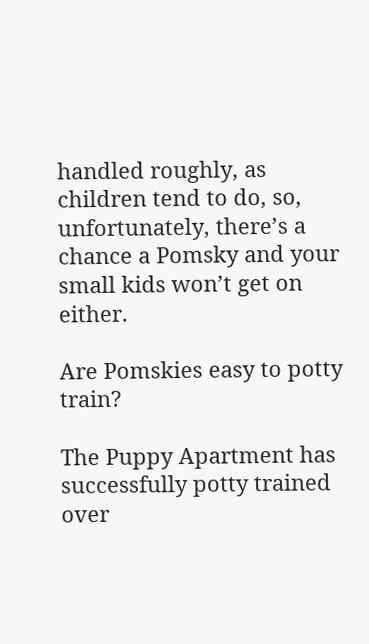handled roughly, as children tend to do, so, unfortunately, there’s a chance a Pomsky and your small kids won’t get on either.

Are Pomskies easy to potty train?

The Puppy Apartment has successfully potty trained over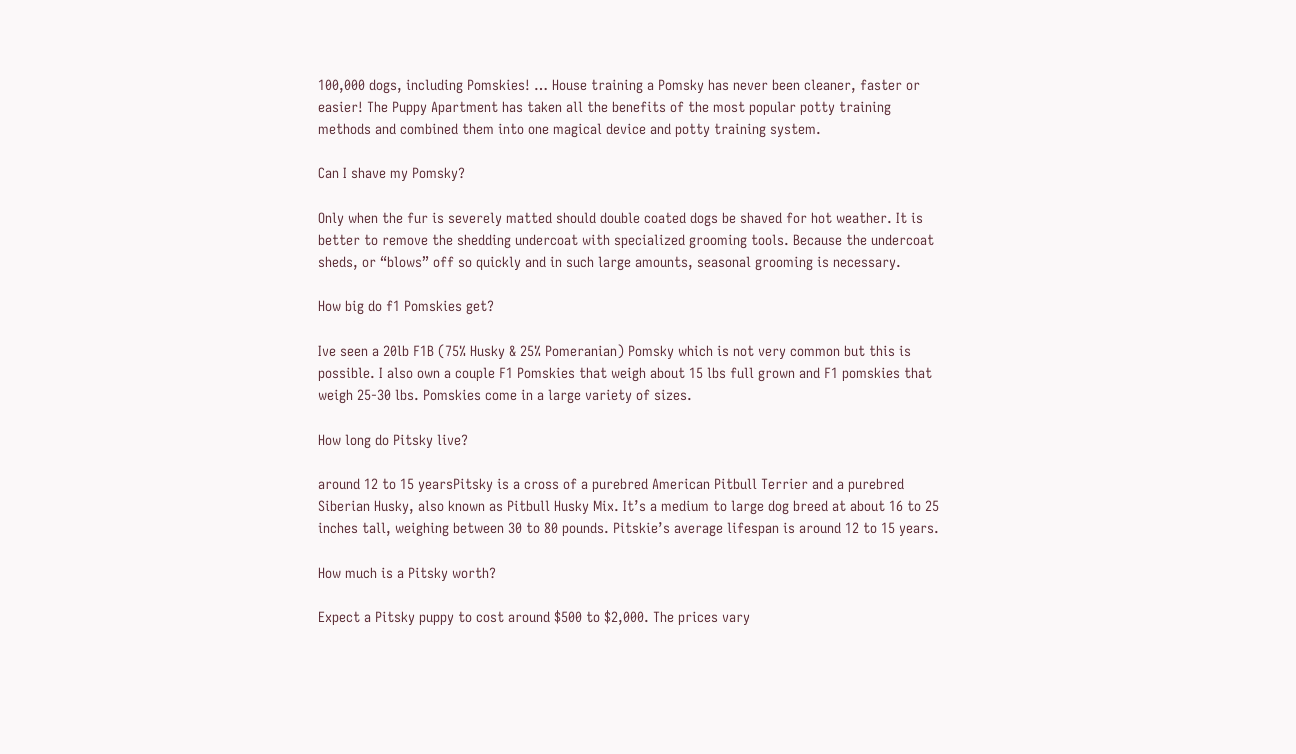100,000 dogs, including Pomskies! … House training a Pomsky has never been cleaner, faster or easier! The Puppy Apartment has taken all the benefits of the most popular potty training methods and combined them into one magical device and potty training system.

Can I shave my Pomsky?

Only when the fur is severely matted should double coated dogs be shaved for hot weather. It is better to remove the shedding undercoat with specialized grooming tools. Because the undercoat sheds, or “blows” off so quickly and in such large amounts, seasonal grooming is necessary.

How big do f1 Pomskies get?

Ive seen a 20lb F1B (75% Husky & 25% Pomeranian) Pomsky which is not very common but this is possible. I also own a couple F1 Pomskies that weigh about 15 lbs full grown and F1 pomskies that weigh 25-30 lbs. Pomskies come in a large variety of sizes.

How long do Pitsky live?

around 12 to 15 yearsPitsky is a cross of a purebred American Pitbull Terrier and a purebred Siberian Husky, also known as Pitbull Husky Mix. It’s a medium to large dog breed at about 16 to 25 inches tall, weighing between 30 to 80 pounds. Pitskie’s average lifespan is around 12 to 15 years.

How much is a Pitsky worth?

Expect a Pitsky puppy to cost around $500 to $2,000. The prices vary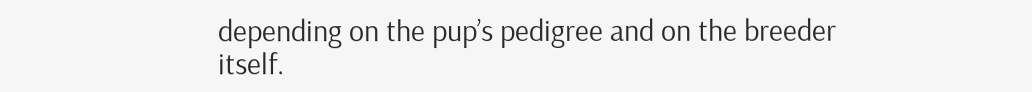depending on the pup’s pedigree and on the breeder itself.